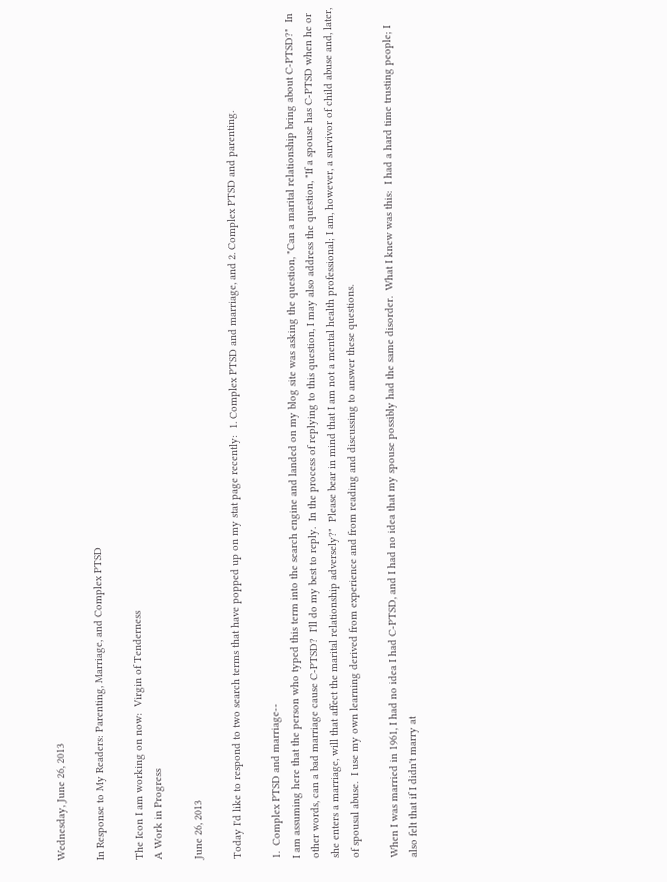Wednesday, June 26, 2013

In Response to My Readers: Parenting, Marriage, and Complex PTSD

The Icon I am working on now:  Virgin of Tenderness
A Work in Progress

June 26, 2013

Today I'd like to respond to two search terms that have popped up on my stat page recently:  1. Complex PTSD and marriage, and 2. Complex PTSD and parenting.

1.  Complex PTSD and marriage--
I am assuming here that the person who typed this term into the search engine and landed on my blog site was asking the question, "Can a marital relationship bring about C-PTSD?"  In other words, can a bad marriage cause C-PTSD?  I'll do my best to reply.  In the process of replying to this question, I may also address the question, "If a spouse has C-PTSD when he or she enters a marriage, will that affect the marital relationship adversely?"  Please bear in mind that I am not a mental health professional; I am, however, a survivor of child abuse and, later, of spousal abuse.  I use my own learning derived from experience and from reading and discussing to answer these questions.

When I was married in 1961, I had no idea I had C-PTSD, and I had no idea that my spouse possibly had the same disorder.  What I knew was this:  I had a hard time trusting people; I also felt that if I didn't marry at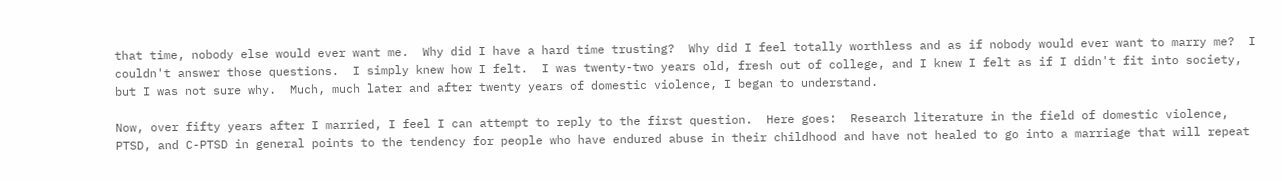that time, nobody else would ever want me.  Why did I have a hard time trusting?  Why did I feel totally worthless and as if nobody would ever want to marry me?  I couldn't answer those questions.  I simply knew how I felt.  I was twenty-two years old, fresh out of college, and I knew I felt as if I didn't fit into society, but I was not sure why.  Much, much later and after twenty years of domestic violence, I began to understand.

Now, over fifty years after I married, I feel I can attempt to reply to the first question.  Here goes:  Research literature in the field of domestic violence, PTSD, and C-PTSD in general points to the tendency for people who have endured abuse in their childhood and have not healed to go into a marriage that will repeat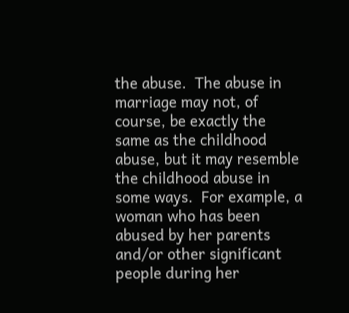the abuse.  The abuse in marriage may not, of course, be exactly the same as the childhood abuse, but it may resemble the childhood abuse in some ways.  For example, a woman who has been abused by her parents and/or other significant people during her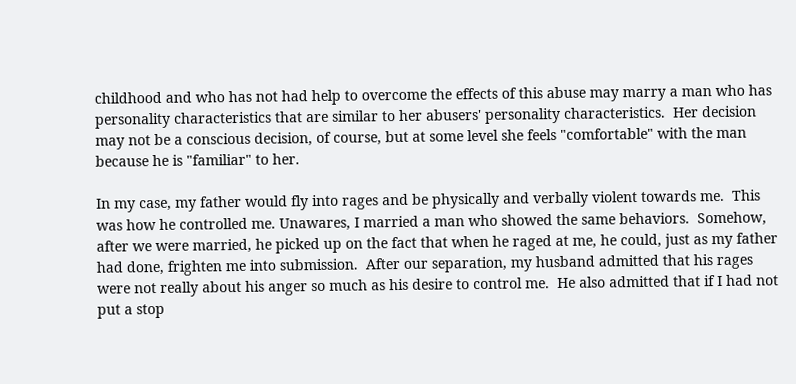childhood and who has not had help to overcome the effects of this abuse may marry a man who has personality characteristics that are similar to her abusers' personality characteristics.  Her decision may not be a conscious decision, of course, but at some level she feels "comfortable" with the man because he is "familiar" to her.

In my case, my father would fly into rages and be physically and verbally violent towards me.  This was how he controlled me. Unawares, I married a man who showed the same behaviors.  Somehow, after we were married, he picked up on the fact that when he raged at me, he could, just as my father had done, frighten me into submission.  After our separation, my husband admitted that his rages were not really about his anger so much as his desire to control me.  He also admitted that if I had not put a stop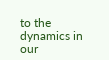to the dynamics in our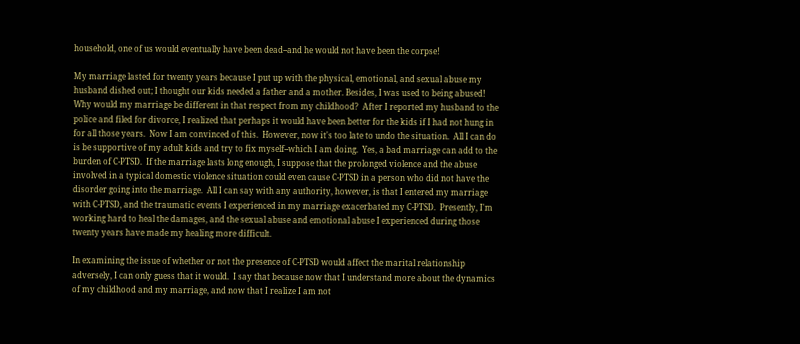household, one of us would eventually have been dead--and he would not have been the corpse!

My marriage lasted for twenty years because I put up with the physical, emotional, and sexual abuse my husband dished out; I thought our kids needed a father and a mother. Besides, I was used to being abused!  Why would my marriage be different in that respect from my childhood?  After I reported my husband to the police and filed for divorce, I realized that perhaps it would have been better for the kids if I had not hung in for all those years.  Now I am convinced of this.  However, now it's too late to undo the situation.  All I can do is be supportive of my adult kids and try to fix myself--which I am doing.  Yes, a bad marriage can add to the burden of C-PTSD.  If the marriage lasts long enough, I suppose that the prolonged violence and the abuse involved in a typical domestic violence situation could even cause C-PTSD in a person who did not have the disorder going into the marriage.  All I can say with any authority, however, is that I entered my marriage with C-PTSD, and the traumatic events I experienced in my marriage exacerbated my C-PTSD.  Presently, I'm working hard to heal the damages, and the sexual abuse and emotional abuse I experienced during those twenty years have made my healing more difficult.

In examining the issue of whether or not the presence of C-PTSD would affect the marital relationship adversely, I can only guess that it would.  I say that because now that I understand more about the dynamics of my childhood and my marriage, and now that I realize I am not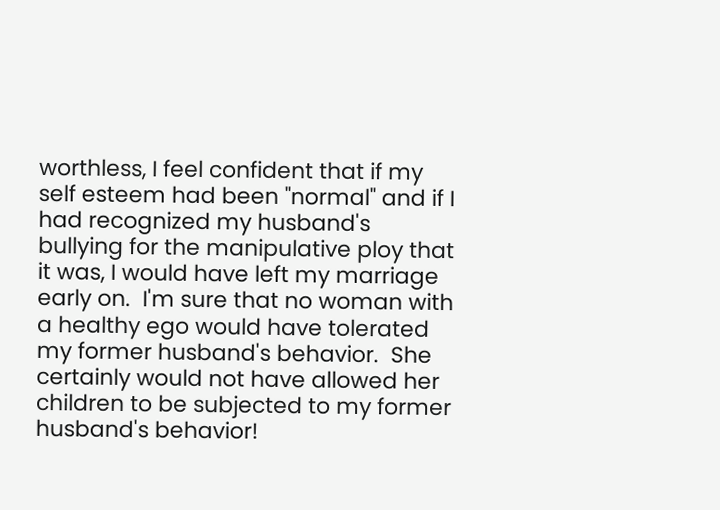worthless, I feel confident that if my self esteem had been "normal" and if I had recognized my husband's bullying for the manipulative ploy that it was, I would have left my marriage early on.  I'm sure that no woman with a healthy ego would have tolerated my former husband's behavior.  She certainly would not have allowed her children to be subjected to my former husband's behavior!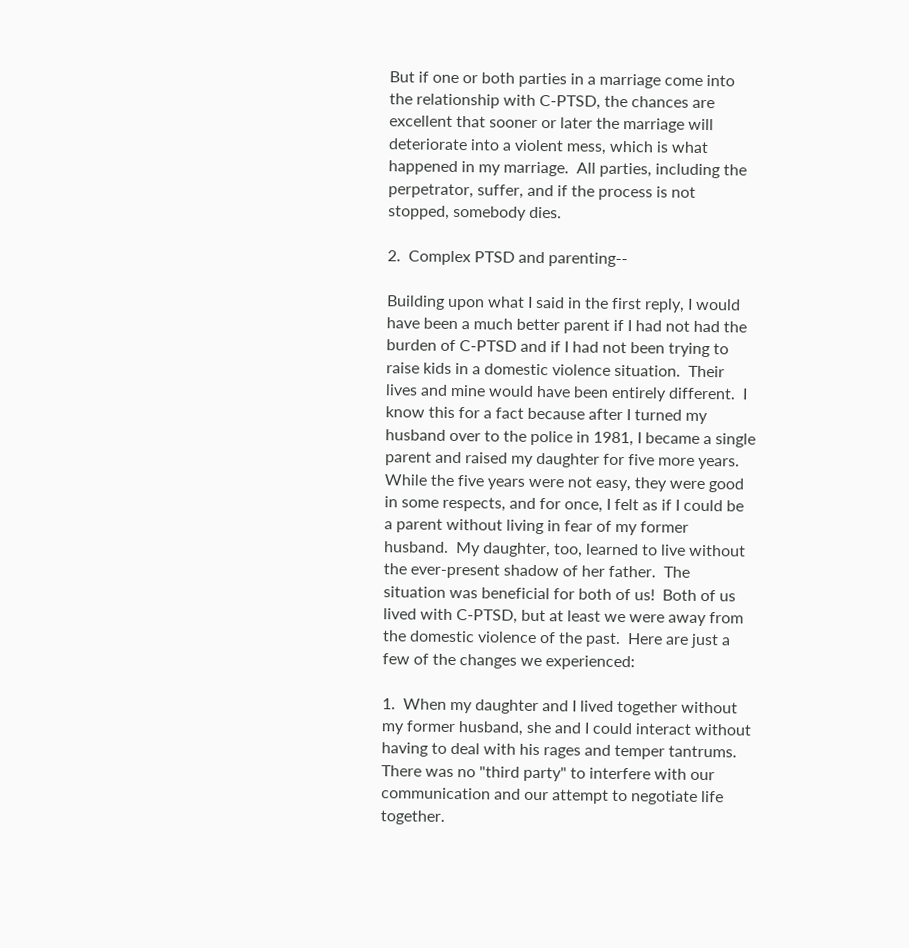But if one or both parties in a marriage come into the relationship with C-PTSD, the chances are excellent that sooner or later the marriage will deteriorate into a violent mess, which is what happened in my marriage.  All parties, including the perpetrator, suffer, and if the process is not stopped, somebody dies.

2.  Complex PTSD and parenting--

Building upon what I said in the first reply, I would have been a much better parent if I had not had the burden of C-PTSD and if I had not been trying to raise kids in a domestic violence situation.  Their lives and mine would have been entirely different.  I know this for a fact because after I turned my husband over to the police in 1981, I became a single parent and raised my daughter for five more years.  While the five years were not easy, they were good in some respects, and for once, I felt as if I could be a parent without living in fear of my former husband.  My daughter, too, learned to live without the ever-present shadow of her father.  The situation was beneficial for both of us!  Both of us lived with C-PTSD, but at least we were away from the domestic violence of the past.  Here are just a few of the changes we experienced:

1.  When my daughter and I lived together without my former husband, she and I could interact without having to deal with his rages and temper tantrums.  There was no "third party" to interfere with our communication and our attempt to negotiate life together.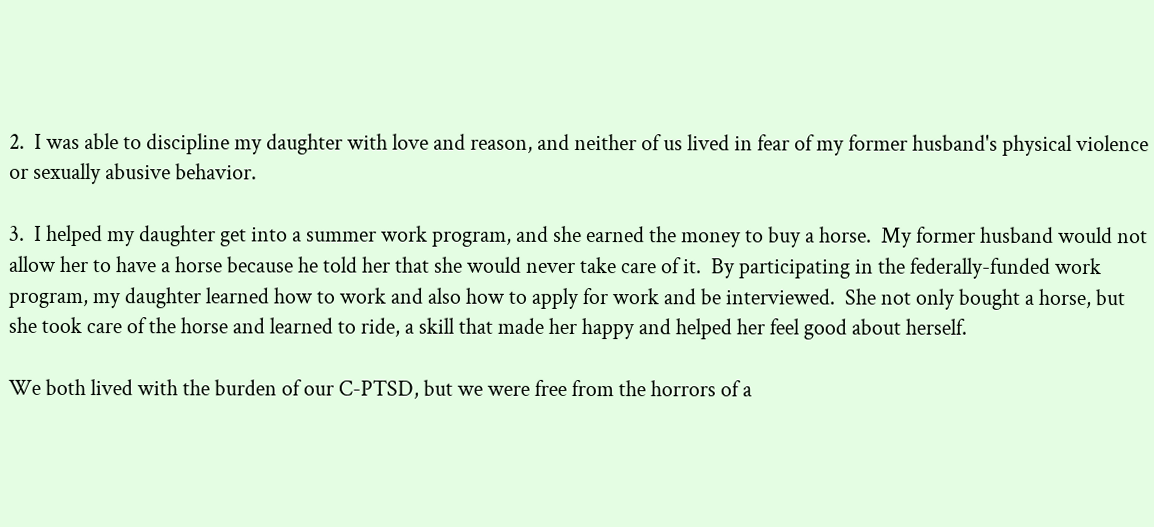2.  I was able to discipline my daughter with love and reason, and neither of us lived in fear of my former husband's physical violence or sexually abusive behavior.

3.  I helped my daughter get into a summer work program, and she earned the money to buy a horse.  My former husband would not allow her to have a horse because he told her that she would never take care of it.  By participating in the federally-funded work program, my daughter learned how to work and also how to apply for work and be interviewed.  She not only bought a horse, but she took care of the horse and learned to ride, a skill that made her happy and helped her feel good about herself.

We both lived with the burden of our C-PTSD, but we were free from the horrors of a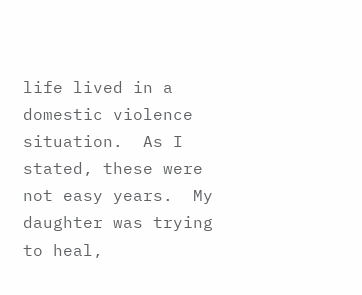life lived in a domestic violence situation.  As I stated, these were not easy years.  My daughter was trying to heal,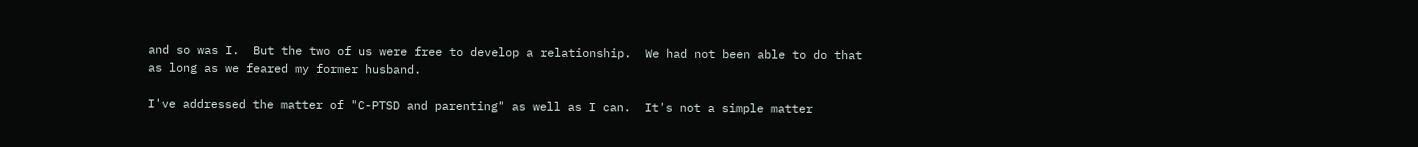and so was I.  But the two of us were free to develop a relationship.  We had not been able to do that as long as we feared my former husband.

I've addressed the matter of "C-PTSD and parenting" as well as I can.  It's not a simple matter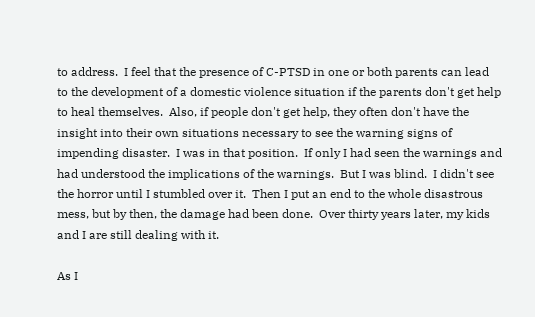to address.  I feel that the presence of C-PTSD in one or both parents can lead to the development of a domestic violence situation if the parents don't get help to heal themselves.  Also, if people don't get help, they often don't have the insight into their own situations necessary to see the warning signs of impending disaster.  I was in that position.  If only I had seen the warnings and had understood the implications of the warnings.  But I was blind.  I didn't see the horror until I stumbled over it.  Then I put an end to the whole disastrous mess, but by then, the damage had been done.  Over thirty years later, my kids and I are still dealing with it.

As I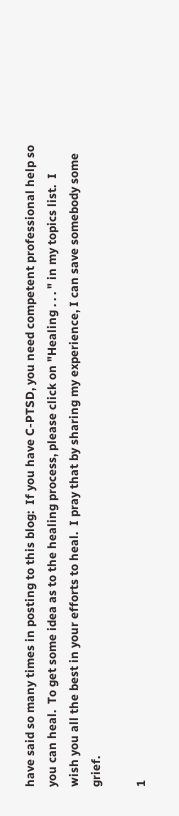have said so many times in posting to this blog:  If you have C-PTSD, you need competent professional help so you can heal.  To get some idea as to the healing process, please click on "Healing . . . " in my topics list.  I wish you all the best in your efforts to heal.  I pray that by sharing my experience, I can save somebody some grief.

1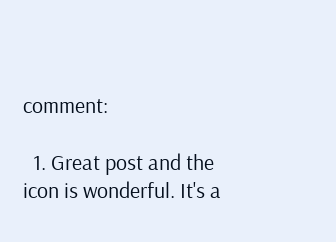comment:

  1. Great post and the icon is wonderful. It's a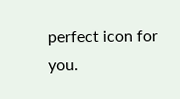perfect icon for you.